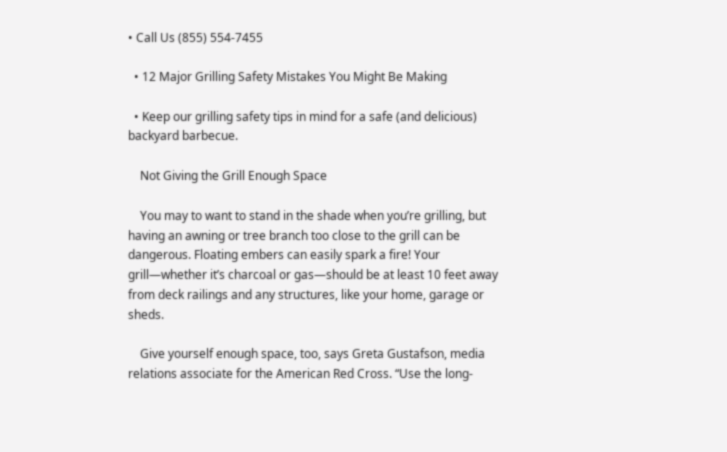• Call Us (855) 554-7455

  • 12 Major Grilling Safety Mistakes You Might Be Making

  • Keep our grilling safety tips in mind for a safe (and delicious) backyard barbecue.

    Not Giving the Grill Enough Space

    You may to want to stand in the shade when you’re grilling, but having an awning or tree branch too close to the grill can be dangerous. Floating embers can easily spark a fire! Your grill—whether it’s charcoal or gas—should be at least 10 feet away from deck railings and any structures, like your home, garage or sheds.

    Give yourself enough space, too, says Greta Gustafson, media relations associate for the American Red Cross. “Use the long-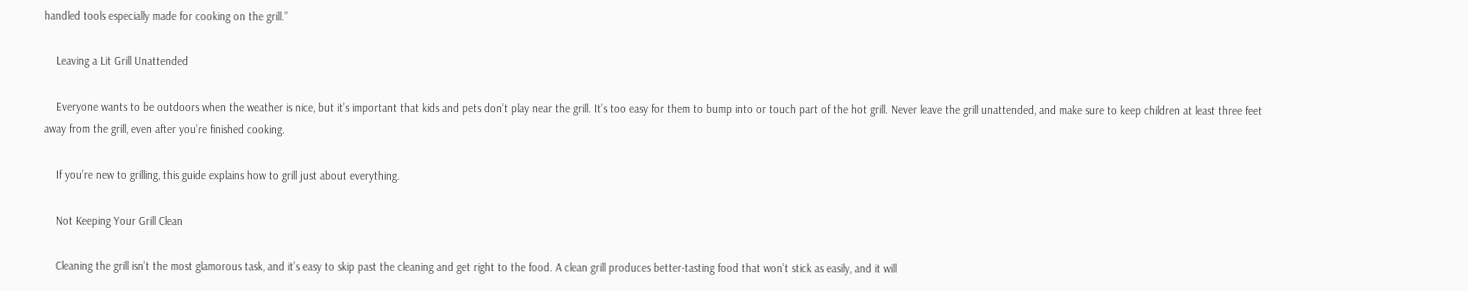handled tools especially made for cooking on the grill.”

    Leaving a Lit Grill Unattended

    Everyone wants to be outdoors when the weather is nice, but it’s important that kids and pets don’t play near the grill. It’s too easy for them to bump into or touch part of the hot grill. Never leave the grill unattended, and make sure to keep children at least three feet away from the grill, even after you’re finished cooking.

    If you’re new to grilling, this guide explains how to grill just about everything.

    Not Keeping Your Grill Clean

    Cleaning the grill isn’t the most glamorous task, and it’s easy to skip past the cleaning and get right to the food. A clean grill produces better-tasting food that won’t stick as easily, and it will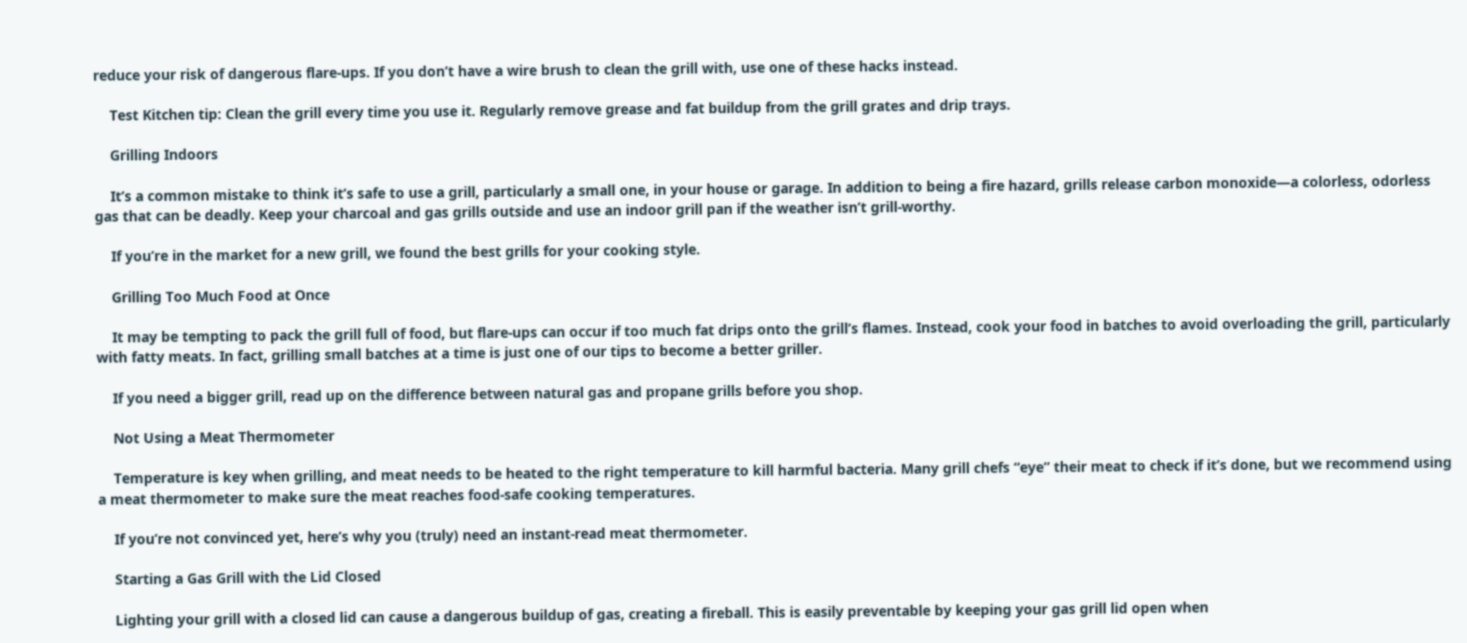reduce your risk of dangerous flare-ups. If you don’t have a wire brush to clean the grill with, use one of these hacks instead.

    Test Kitchen tip: Clean the grill every time you use it. Regularly remove grease and fat buildup from the grill grates and drip trays.

    Grilling Indoors

    It’s a common mistake to think it’s safe to use a grill, particularly a small one, in your house or garage. In addition to being a fire hazard, grills release carbon monoxide—a colorless, odorless gas that can be deadly. Keep your charcoal and gas grills outside and use an indoor grill pan if the weather isn’t grill-worthy.

    If you’re in the market for a new grill, we found the best grills for your cooking style.

    Grilling Too Much Food at Once

    It may be tempting to pack the grill full of food, but flare-ups can occur if too much fat drips onto the grill’s flames. Instead, cook your food in batches to avoid overloading the grill, particularly with fatty meats. In fact, grilling small batches at a time is just one of our tips to become a better griller.

    If you need a bigger grill, read up on the difference between natural gas and propane grills before you shop.

    Not Using a Meat Thermometer

    Temperature is key when grilling, and meat needs to be heated to the right temperature to kill harmful bacteria. Many grill chefs “eye” their meat to check if it’s done, but we recommend using a meat thermometer to make sure the meat reaches food-safe cooking temperatures.

    If you’re not convinced yet, here’s why you (truly) need an instant-read meat thermometer.

    Starting a Gas Grill with the Lid Closed

    Lighting your grill with a closed lid can cause a dangerous buildup of gas, creating a fireball. This is easily preventable by keeping your gas grill lid open when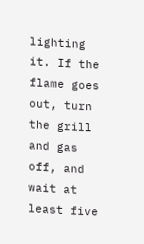lighting it. If the flame goes out, turn the grill and gas off, and wait at least five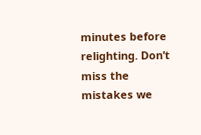minutes before relighting. Don’t miss the mistakes we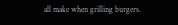all make when grilling burgers.